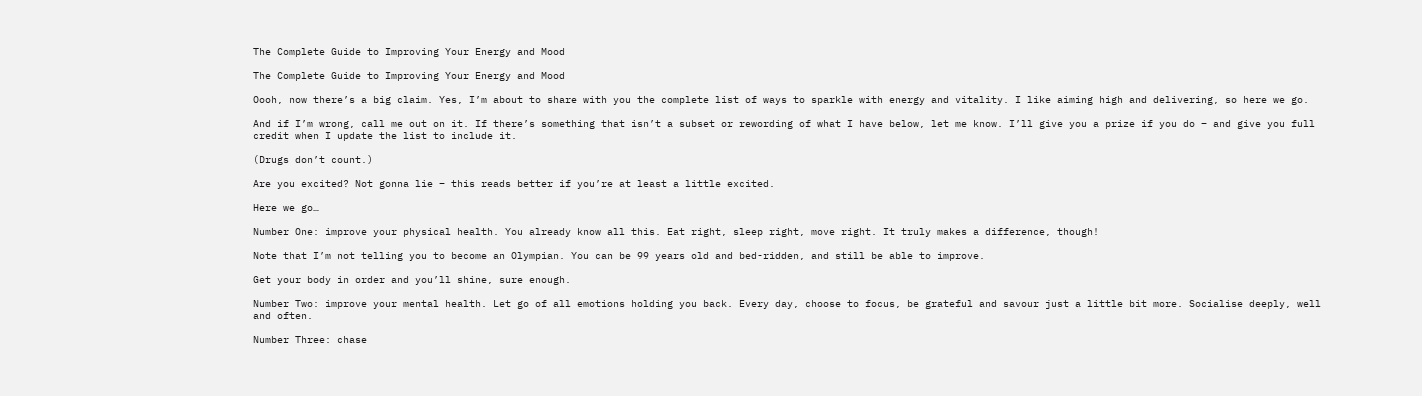The Complete Guide to Improving Your Energy and Mood

The Complete Guide to Improving Your Energy and Mood

Oooh, now there’s a big claim. Yes, I’m about to share with you the complete list of ways to sparkle with energy and vitality. I like aiming high and delivering, so here we go.

And if I’m wrong, call me out on it. If there’s something that isn’t a subset or rewording of what I have below, let me know. I’ll give you a prize if you do – and give you full credit when I update the list to include it.

(Drugs don’t count.)

Are you excited? Not gonna lie – this reads better if you’re at least a little excited.

Here we go…

Number One: improve your physical health. You already know all this. Eat right, sleep right, move right. It truly makes a difference, though!

Note that I’m not telling you to become an Olympian. You can be 99 years old and bed-ridden, and still be able to improve.

Get your body in order and you’ll shine, sure enough.

Number Two: improve your mental health. Let go of all emotions holding you back. Every day, choose to focus, be grateful and savour just a little bit more. Socialise deeply, well and often.

Number Three: chase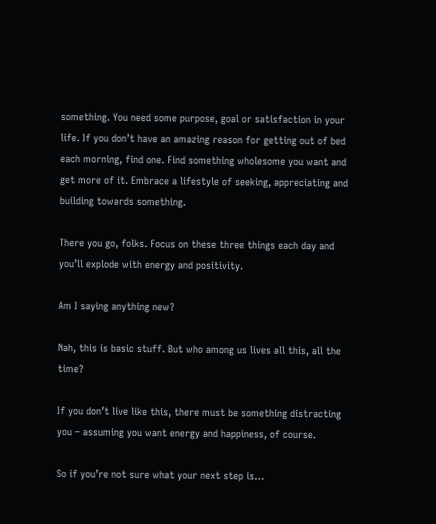something. You need some purpose, goal or satisfaction in your life. If you don’t have an amazing reason for getting out of bed each morning, find one. Find something wholesome you want and get more of it. Embrace a lifestyle of seeking, appreciating and building towards something.

There you go, folks. Focus on these three things each day and you’ll explode with energy and positivity.

Am I saying anything new?

Nah, this is basic stuff. But who among us lives all this, all the time?

If you don’t live like this, there must be something distracting you – assuming you want energy and happiness, of course.

So if you’re not sure what your next step is…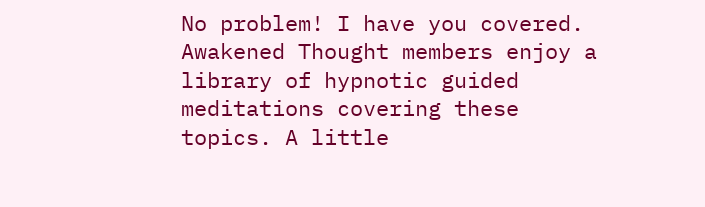No problem! I have you covered. Awakened Thought members enjoy a library of hypnotic guided meditations covering these topics. A little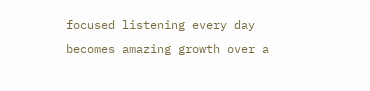focused listening every day becomes amazing growth over a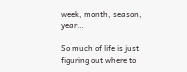week, month, season, year…

So much of life is just figuring out where to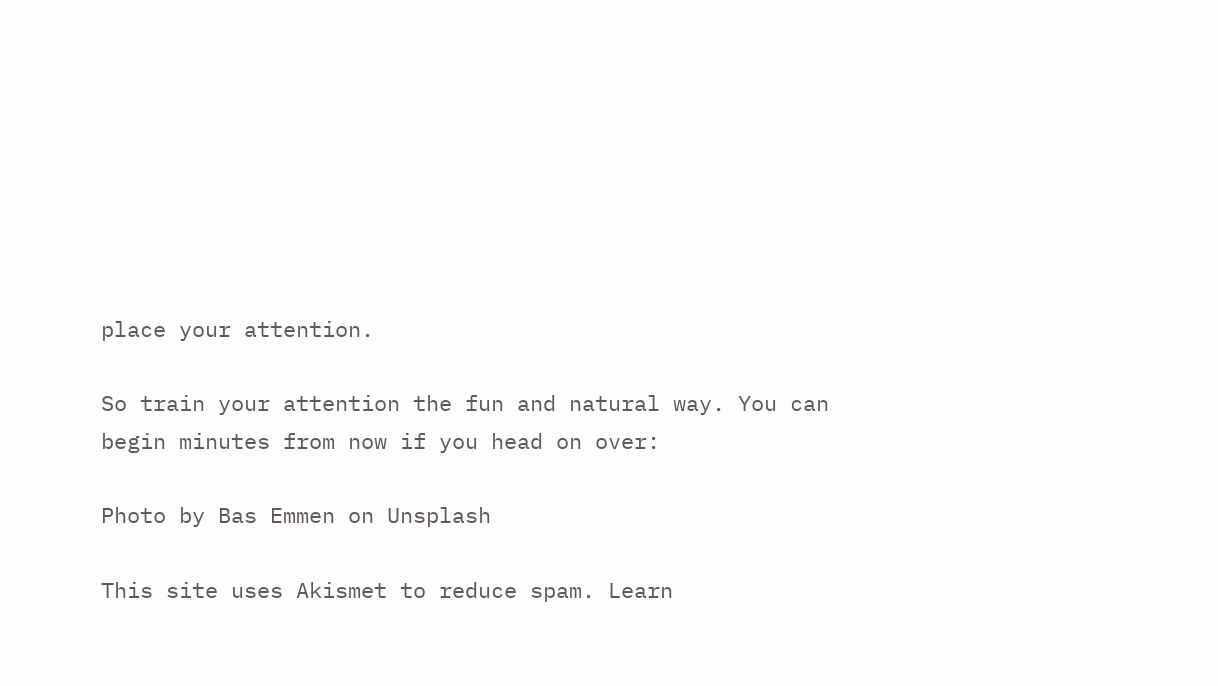place your attention.

So train your attention the fun and natural way. You can begin minutes from now if you head on over:

Photo by Bas Emmen on Unsplash

This site uses Akismet to reduce spam. Learn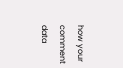how your comment data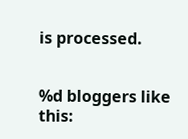is processed.


%d bloggers like this: